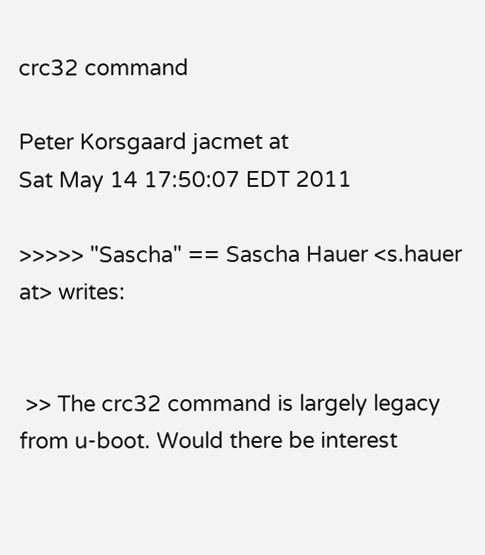crc32 command

Peter Korsgaard jacmet at
Sat May 14 17:50:07 EDT 2011

>>>>> "Sascha" == Sascha Hauer <s.hauer at> writes:


 >> The crc32 command is largely legacy from u-boot. Would there be interest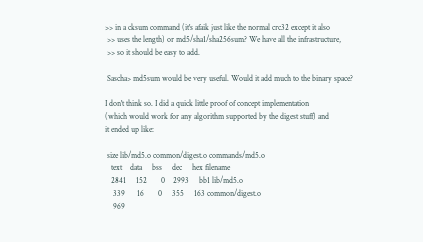>> in a cksum command (it's afaik just like the normal crc32 except it also
 >> uses the length) or md5/sha1/sha256sum? We have all the infrastructure,
 >> so it should be easy to add.

 Sascha> md5sum would be very useful. Would it add much to the binary space?

I don't think so. I did a quick little proof of concept implementation
(which would work for any algorithm supported by the digest stuff) and
it ended up like:

 size lib/md5.o common/digest.o commands/md5.o
   text    data     bss     dec     hex filename
   2841     152       0    2993     bb1 lib/md5.o
    339      16       0     355     163 common/digest.o
    969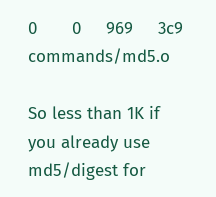0       0     969     3c9 commands/md5.o

So less than 1K if you already use md5/digest for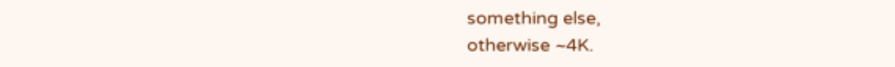something else,
otherwise ~4K.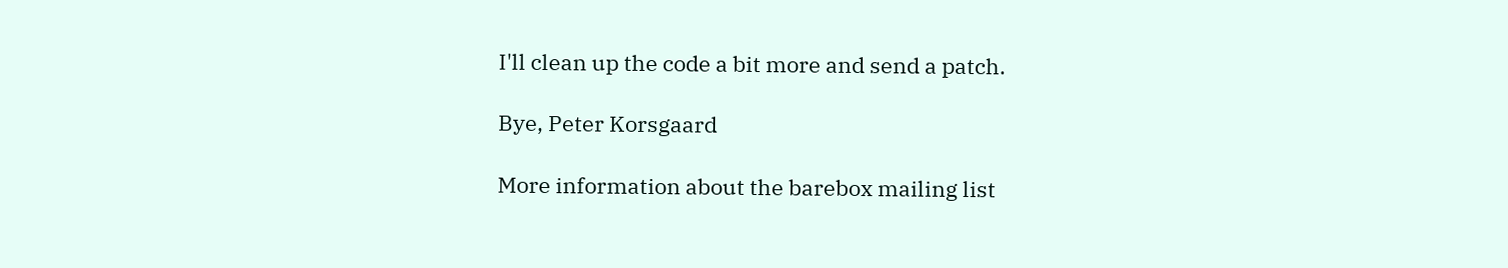I'll clean up the code a bit more and send a patch.

Bye, Peter Korsgaard

More information about the barebox mailing list